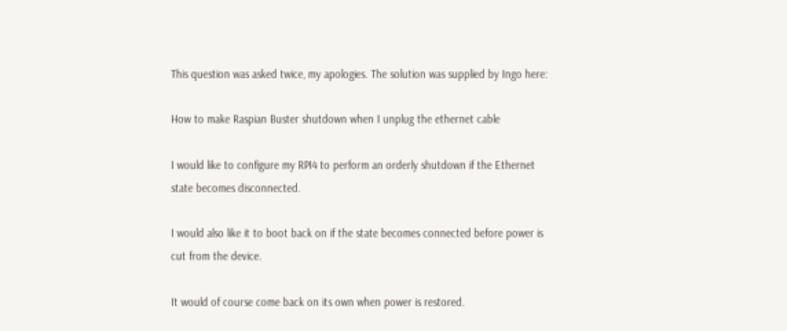This question was asked twice, my apologies. The solution was supplied by Ingo here:

How to make Raspian Buster shutdown when I unplug the ethernet cable

I would like to configure my RPI4 to perform an orderly shutdown if the Ethernet state becomes disconnected.

I would also like it to boot back on if the state becomes connected before power is cut from the device.

It would of course come back on its own when power is restored.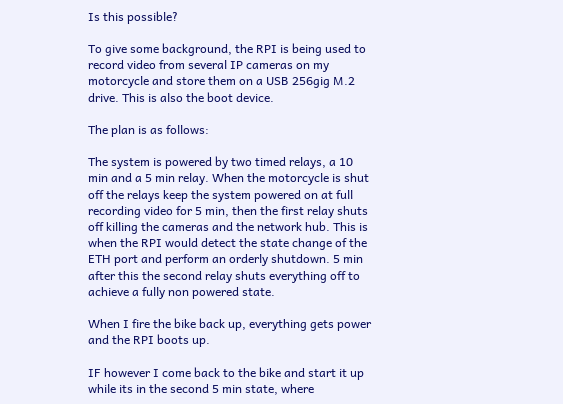Is this possible?

To give some background, the RPI is being used to record video from several IP cameras on my motorcycle and store them on a USB 256gig M.2 drive. This is also the boot device.

The plan is as follows:

The system is powered by two timed relays, a 10 min and a 5 min relay. When the motorcycle is shut off the relays keep the system powered on at full recording video for 5 min, then the first relay shuts off killing the cameras and the network hub. This is when the RPI would detect the state change of the ETH port and perform an orderly shutdown. 5 min after this the second relay shuts everything off to achieve a fully non powered state.

When I fire the bike back up, everything gets power and the RPI boots up.

IF however I come back to the bike and start it up while its in the second 5 min state, where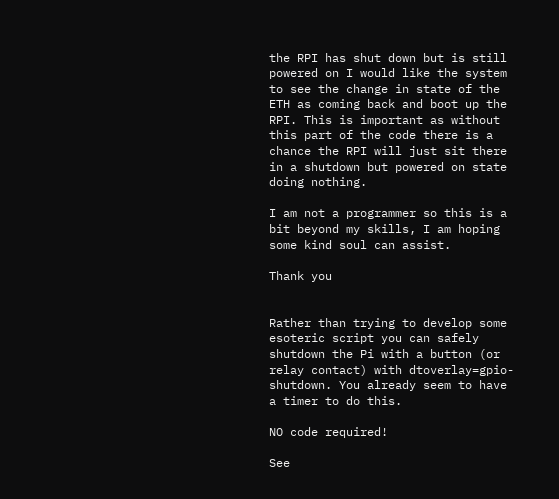the RPI has shut down but is still powered on I would like the system to see the change in state of the ETH as coming back and boot up the RPI. This is important as without this part of the code there is a chance the RPI will just sit there in a shutdown but powered on state doing nothing.

I am not a programmer so this is a bit beyond my skills, I am hoping some kind soul can assist.

Thank you


Rather than trying to develop some esoteric script you can safely shutdown the Pi with a button (or relay contact) with dtoverlay=gpio-shutdown. You already seem to have a timer to do this.

NO code required!

See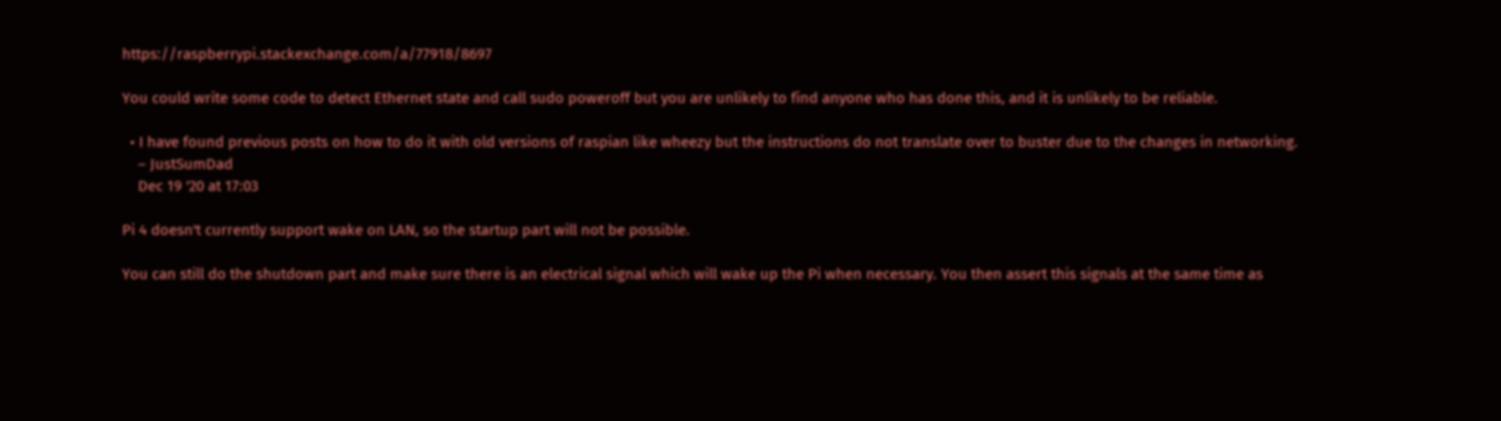https://raspberrypi.stackexchange.com/a/77918/8697

You could write some code to detect Ethernet state and call sudo poweroff but you are unlikely to find anyone who has done this, and it is unlikely to be reliable.

  • I have found previous posts on how to do it with old versions of raspian like wheezy but the instructions do not translate over to buster due to the changes in networking.
    – JustSumDad
    Dec 19 '20 at 17:03

Pi 4 doesn't currently support wake on LAN, so the startup part will not be possible.

You can still do the shutdown part and make sure there is an electrical signal which will wake up the Pi when necessary. You then assert this signals at the same time as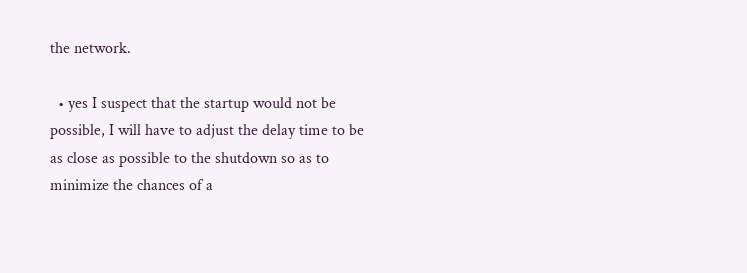the network.

  • yes I suspect that the startup would not be possible, I will have to adjust the delay time to be as close as possible to the shutdown so as to minimize the chances of a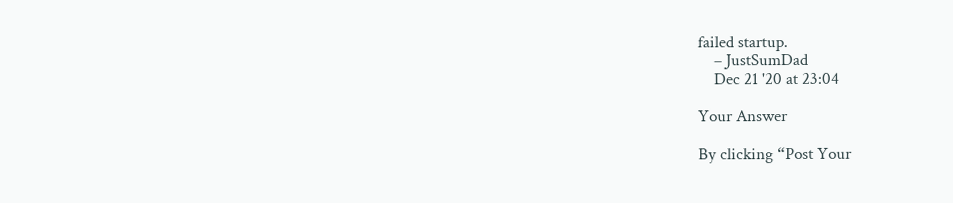failed startup.
    – JustSumDad
    Dec 21 '20 at 23:04

Your Answer

By clicking “Post Your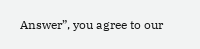Answer”, you agree to our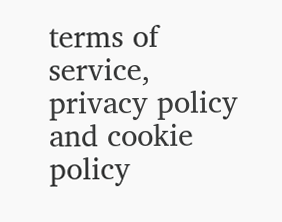terms of service, privacy policy and cookie policy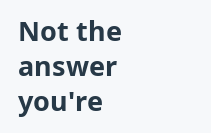Not the answer you're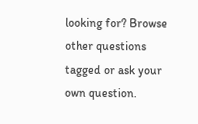looking for? Browse other questions tagged or ask your own question.